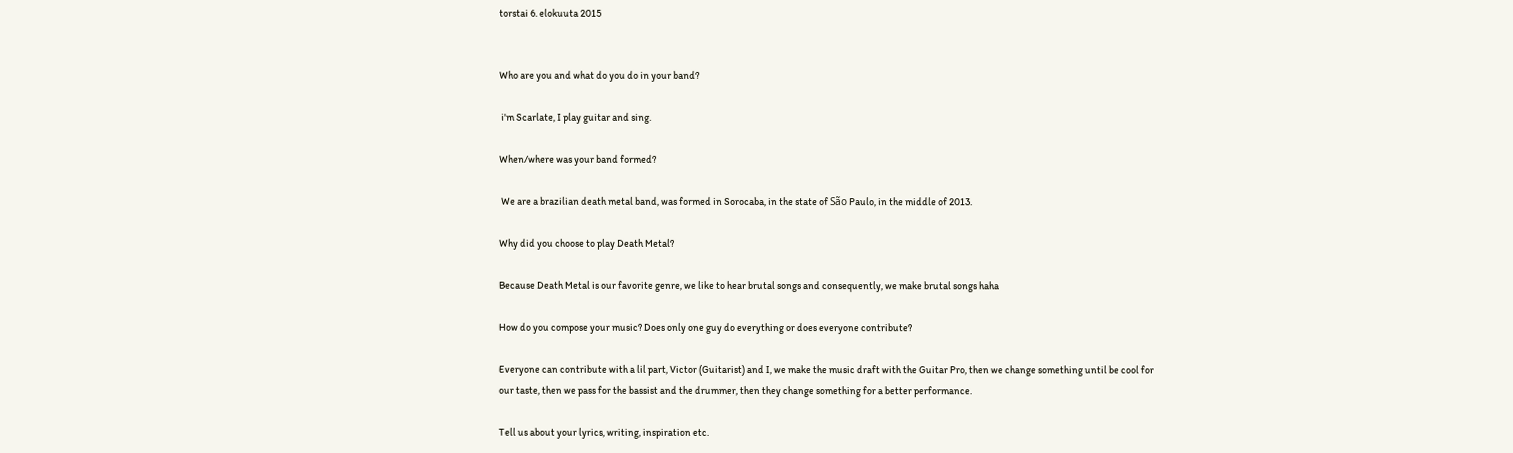torstai 6. elokuuta 2015


Who are you and what do you do in your band?

 i'm Scarlate, I play guitar and sing.

When/where was your band formed?

 We are a brazilian death metal band, was formed in Sorocaba, in the state of São Paulo, in the middle of 2013.

Why did you choose to play Death Metal?

Because Death Metal is our favorite genre, we like to hear brutal songs and consequently, we make brutal songs haha

How do you compose your music? Does only one guy do everything or does everyone contribute?

Everyone can contribute with a lil part, Victor (Guitarist) and I, we make the music draft with the Guitar Pro, then we change something until be cool for our taste, then we pass for the bassist and the drummer, then they change something for a better performance.

Tell us about your lyrics, writing, inspiration etc.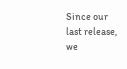Since our last release, we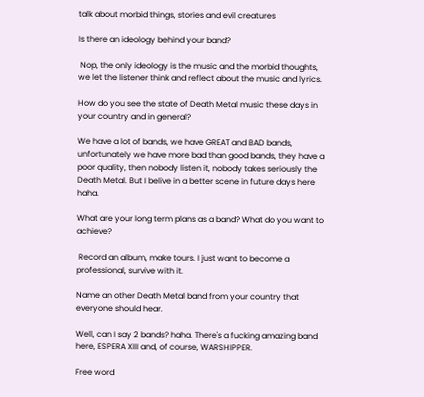talk about morbid things, stories and evil creatures

Is there an ideology behind your band?

 Nop, the only ideology is the music and the morbid thoughts, we let the listener think and reflect about the music and lyrics.

How do you see the state of Death Metal music these days in your country and in general?

We have a lot of bands, we have GREAT and BAD bands, unfortunately we have more bad than good bands, they have a poor quality, then nobody listen it, nobody takes seriously the Death Metal. But I belive in a better scene in future days here haha.

What are your long term plans as a band? What do you want to achieve?

 Record an album, make tours. I just want to become a professional, survive with it.

Name an other Death Metal band from your country that everyone should hear.

Well, can I say 2 bands? haha. There's a fucking amazing band here, ESPERA XIII and, of course, WARSHIPPER.

Free word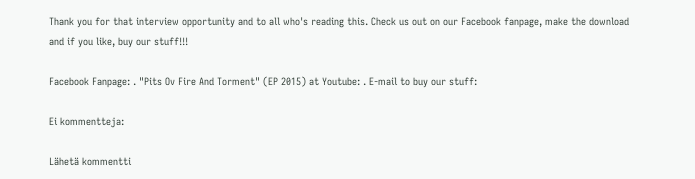Thank you for that interview opportunity and to all who's reading this. Check us out on our Facebook fanpage, make the download and if you like, buy our stuff!!!

Facebook Fanpage: . "Pits Ov Fire And Torment" (EP 2015) at Youtube: . E-mail to buy our stuff:

Ei kommentteja:

Lähetä kommentti